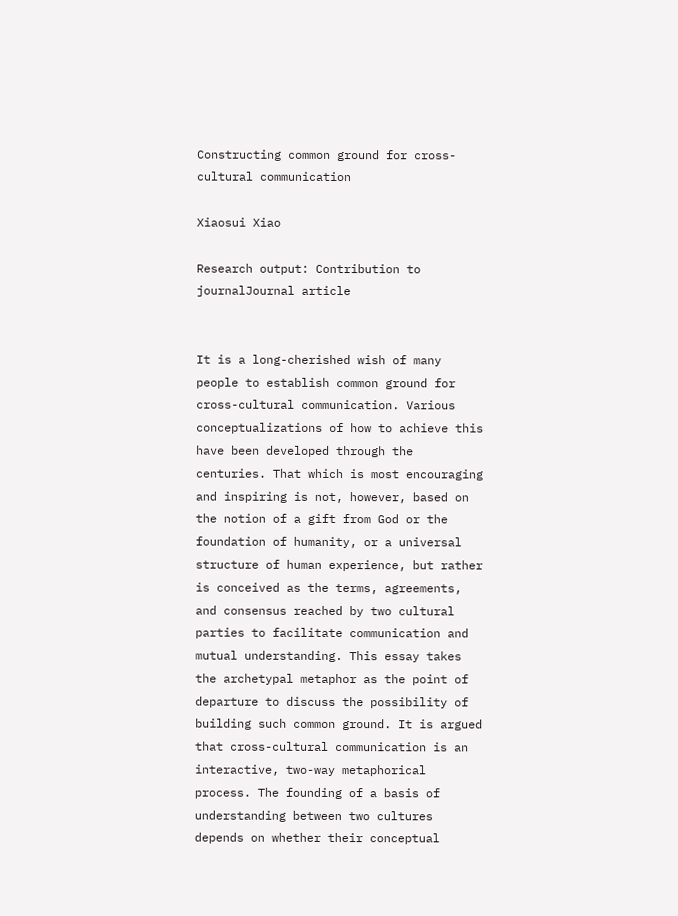Constructing common ground for cross-cultural communication

Xiaosui Xiao

Research output: Contribution to journalJournal article


It is a long-cherished wish of many people to establish common ground for cross-cultural communication. Various conceptualizations of how to achieve this have been developed through the centuries. That which is most encouraging and inspiring is not, however, based on the notion of a gift from God or the foundation of humanity, or a universal structure of human experience, but rather is conceived as the terms, agreements, and consensus reached by two cultural parties to facilitate communication and mutual understanding. This essay takes the archetypal metaphor as the point of departure to discuss the possibility of building such common ground. It is argued that cross-cultural communication is an interactive, two-way metaphorical process. The founding of a basis of understanding between two cultures depends on whether their conceptual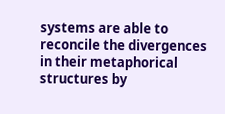systems are able to reconcile the divergences in their metaphorical structures by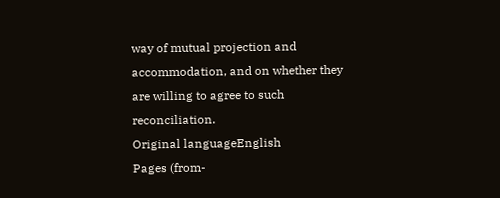way of mutual projection and accommodation, and on whether they are willing to agree to such reconciliation.
Original languageEnglish
Pages (from-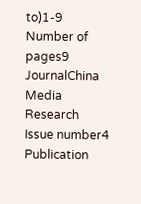to)1-9
Number of pages9
JournalChina Media Research
Issue number4
Publication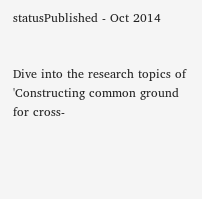statusPublished - Oct 2014


Dive into the research topics of 'Constructing common ground for cross-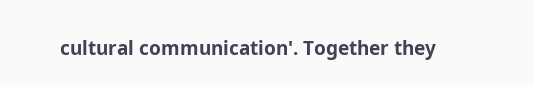cultural communication'. Together they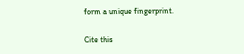form a unique fingerprint.

Cite this